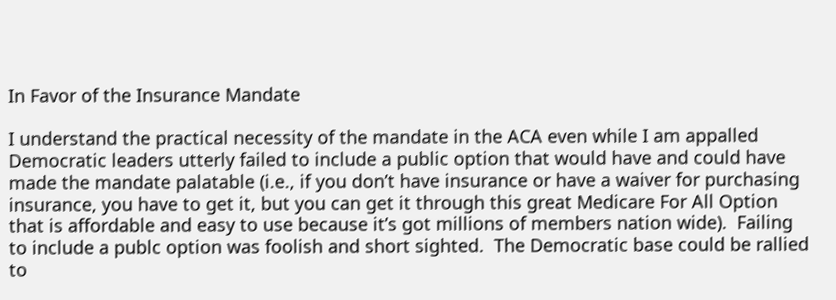In Favor of the Insurance Mandate

I understand the practical necessity of the mandate in the ACA even while I am appalled Democratic leaders utterly failed to include a public option that would have and could have made the mandate palatable (i.e., if you don’t have insurance or have a waiver for purchasing insurance, you have to get it, but you can get it through this great Medicare For All Option that is affordable and easy to use because it’s got millions of members nation wide).  Failing to include a publc option was foolish and short sighted.  The Democratic base could be rallied to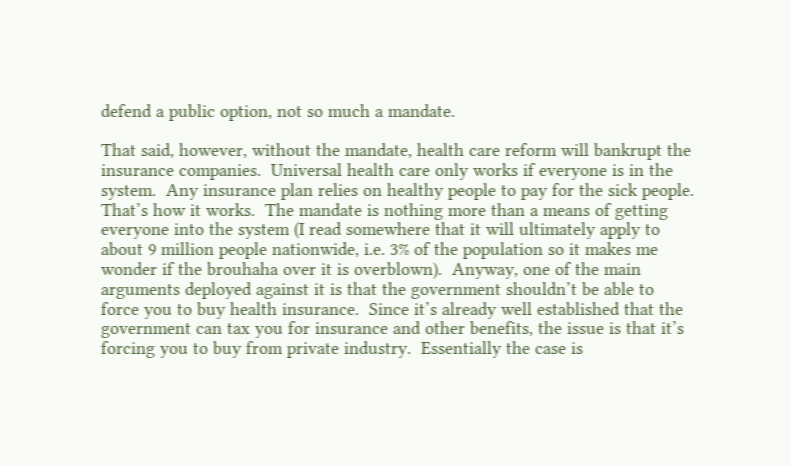defend a public option, not so much a mandate.

That said, however, without the mandate, health care reform will bankrupt the insurance companies.  Universal health care only works if everyone is in the system.  Any insurance plan relies on healthy people to pay for the sick people.  That’s how it works.  The mandate is nothing more than a means of getting everyone into the system (I read somewhere that it will ultimately apply to about 9 million people nationwide, i.e. 3% of the population so it makes me wonder if the brouhaha over it is overblown).  Anyway, one of the main arguments deployed against it is that the government shouldn’t be able to force you to buy health insurance.  Since it’s already well established that the government can tax you for insurance and other benefits, the issue is that it’s forcing you to buy from private industry.  Essentially the case is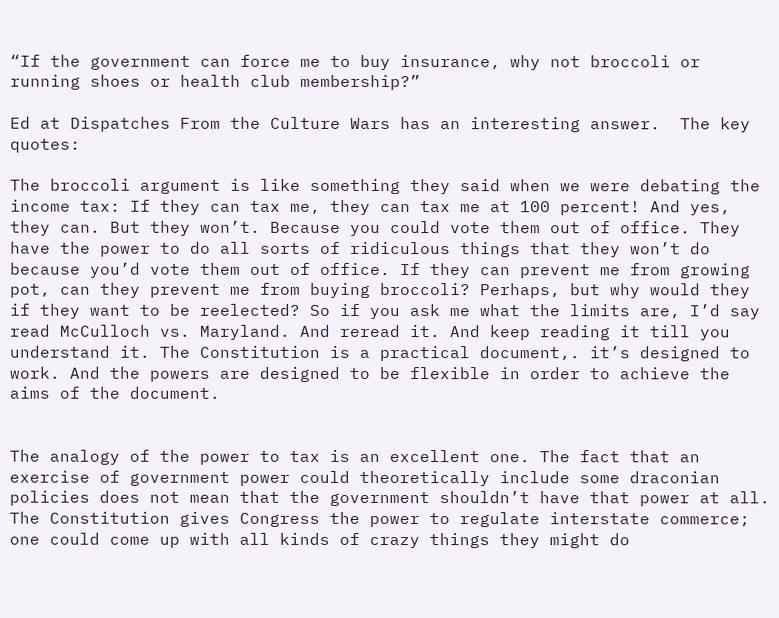“If the government can force me to buy insurance, why not broccoli or running shoes or health club membership?”

Ed at Dispatches From the Culture Wars has an interesting answer.  The key quotes:

The broccoli argument is like something they said when we were debating the income tax: If they can tax me, they can tax me at 100 percent! And yes, they can. But they won’t. Because you could vote them out of office. They have the power to do all sorts of ridiculous things that they won’t do because you’d vote them out of office. If they can prevent me from growing pot, can they prevent me from buying broccoli? Perhaps, but why would they if they want to be reelected? So if you ask me what the limits are, I’d say read McCulloch vs. Maryland. And reread it. And keep reading it till you understand it. The Constitution is a practical document,. it’s designed to work. And the powers are designed to be flexible in order to achieve the aims of the document.


The analogy of the power to tax is an excellent one. The fact that an exercise of government power could theoretically include some draconian policies does not mean that the government shouldn’t have that power at all. The Constitution gives Congress the power to regulate interstate commerce; one could come up with all kinds of crazy things they might do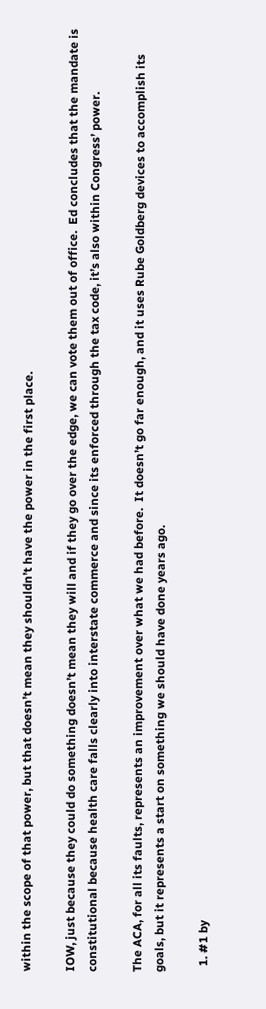within the scope of that power, but that doesn’t mean they shouldn’t have the power in the first place.

IOW, just because they could do something doesn’t mean they will and if they go over the edge, we can vote them out of office.  Ed concludes that the mandate is constitutional because health care falls clearly into interstate commerce and since its enforced through the tax code, it’s also within Congress’ power.

The ACA, for all its faults, represents an improvement over what we had before.  It doesn’t go far enough, and it uses Rube Goldberg devices to accomplish its goals, but it represents a start on something we should have done years ago.

  1. #1 by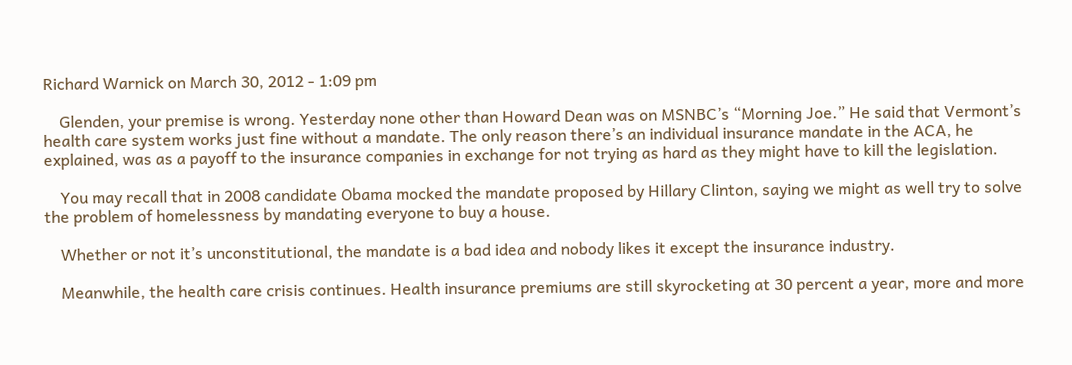Richard Warnick on March 30, 2012 - 1:09 pm

    Glenden, your premise is wrong. Yesterday none other than Howard Dean was on MSNBC’s “Morning Joe.” He said that Vermont’s health care system works just fine without a mandate. The only reason there’s an individual insurance mandate in the ACA, he explained, was as a payoff to the insurance companies in exchange for not trying as hard as they might have to kill the legislation.

    You may recall that in 2008 candidate Obama mocked the mandate proposed by Hillary Clinton, saying we might as well try to solve the problem of homelessness by mandating everyone to buy a house.

    Whether or not it’s unconstitutional, the mandate is a bad idea and nobody likes it except the insurance industry.

    Meanwhile, the health care crisis continues. Health insurance premiums are still skyrocketing at 30 percent a year, more and more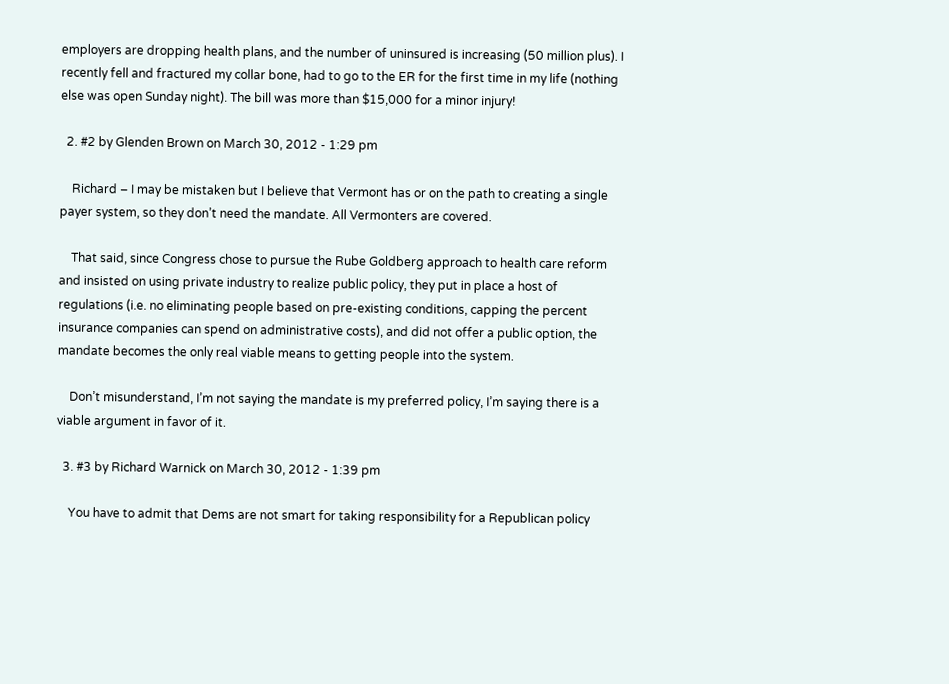employers are dropping health plans, and the number of uninsured is increasing (50 million plus). I recently fell and fractured my collar bone, had to go to the ER for the first time in my life (nothing else was open Sunday night). The bill was more than $15,000 for a minor injury!

  2. #2 by Glenden Brown on March 30, 2012 - 1:29 pm

    Richard – I may be mistaken but I believe that Vermont has or on the path to creating a single payer system, so they don’t need the mandate. All Vermonters are covered.

    That said, since Congress chose to pursue the Rube Goldberg approach to health care reform and insisted on using private industry to realize public policy, they put in place a host of regulations (i.e. no eliminating people based on pre-existing conditions, capping the percent insurance companies can spend on administrative costs), and did not offer a public option, the mandate becomes the only real viable means to getting people into the system.

    Don’t misunderstand, I’m not saying the mandate is my preferred policy, I’m saying there is a viable argument in favor of it.

  3. #3 by Richard Warnick on March 30, 2012 - 1:39 pm

    You have to admit that Dems are not smart for taking responsibility for a Republican policy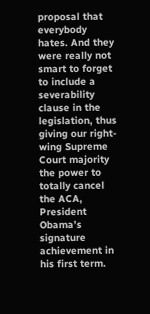proposal that everybody hates. And they were really not smart to forget to include a severability clause in the legislation, thus giving our right-wing Supreme Court majority the power to totally cancel the ACA, President Obama’s signature achievement in his first term.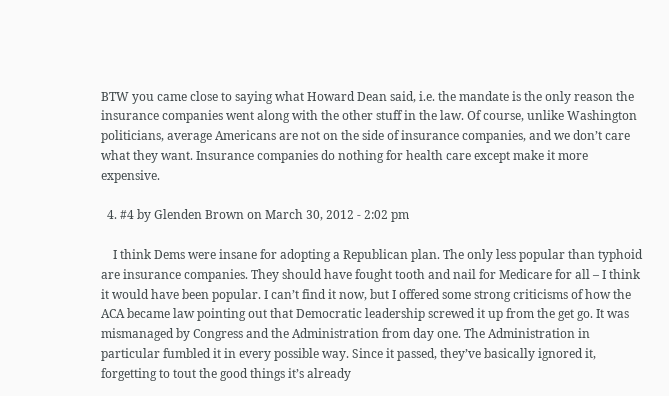BTW you came close to saying what Howard Dean said, i.e. the mandate is the only reason the insurance companies went along with the other stuff in the law. Of course, unlike Washington politicians, average Americans are not on the side of insurance companies, and we don’t care what they want. Insurance companies do nothing for health care except make it more expensive.

  4. #4 by Glenden Brown on March 30, 2012 - 2:02 pm

    I think Dems were insane for adopting a Republican plan. The only less popular than typhoid are insurance companies. They should have fought tooth and nail for Medicare for all – I think it would have been popular. I can’t find it now, but I offered some strong criticisms of how the ACA became law pointing out that Democratic leadership screwed it up from the get go. It was mismanaged by Congress and the Administration from day one. The Administration in particular fumbled it in every possible way. Since it passed, they’ve basically ignored it, forgetting to tout the good things it’s already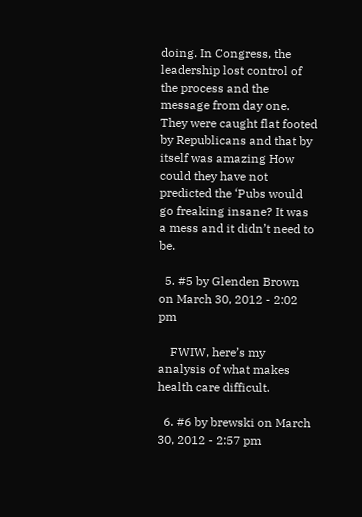doing. In Congress, the leadership lost control of the process and the message from day one. They were caught flat footed by Republicans and that by itself was amazing How could they have not predicted the ‘Pubs would go freaking insane? It was a mess and it didn’t need to be.

  5. #5 by Glenden Brown on March 30, 2012 - 2:02 pm

    FWIW, here’s my analysis of what makes health care difficult.

  6. #6 by brewski on March 30, 2012 - 2:57 pm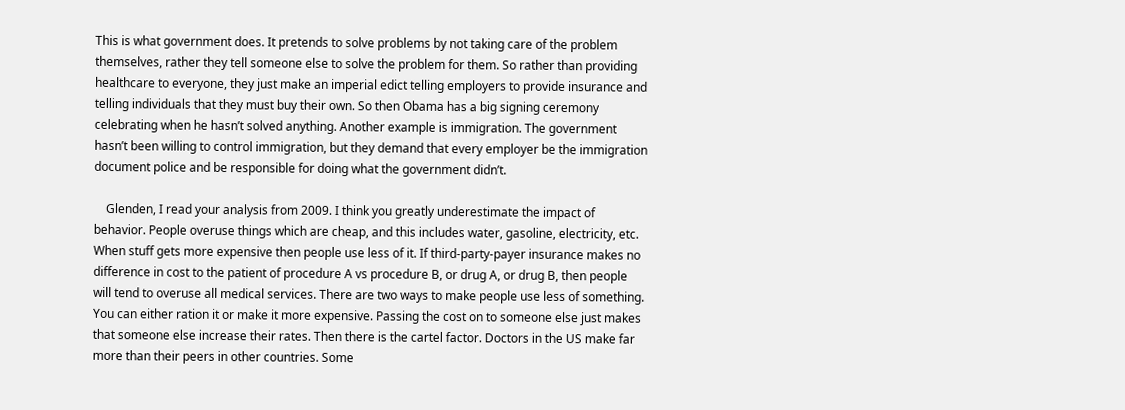This is what government does. It pretends to solve problems by not taking care of the problem themselves, rather they tell someone else to solve the problem for them. So rather than providing healthcare to everyone, they just make an imperial edict telling employers to provide insurance and telling individuals that they must buy their own. So then Obama has a big signing ceremony celebrating when he hasn’t solved anything. Another example is immigration. The government hasn’t been willing to control immigration, but they demand that every employer be the immigration document police and be responsible for doing what the government didn’t.

    Glenden, I read your analysis from 2009. I think you greatly underestimate the impact of behavior. People overuse things which are cheap, and this includes water, gasoline, electricity, etc. When stuff gets more expensive then people use less of it. If third-party-payer insurance makes no difference in cost to the patient of procedure A vs procedure B, or drug A, or drug B, then people will tend to overuse all medical services. There are two ways to make people use less of something. You can either ration it or make it more expensive. Passing the cost on to someone else just makes that someone else increase their rates. Then there is the cartel factor. Doctors in the US make far more than their peers in other countries. Some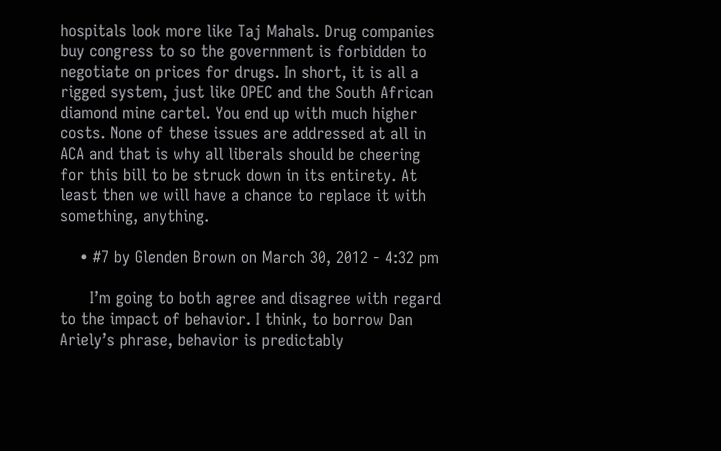hospitals look more like Taj Mahals. Drug companies buy congress to so the government is forbidden to negotiate on prices for drugs. In short, it is all a rigged system, just like OPEC and the South African diamond mine cartel. You end up with much higher costs. None of these issues are addressed at all in ACA and that is why all liberals should be cheering for this bill to be struck down in its entirety. At least then we will have a chance to replace it with something, anything.

    • #7 by Glenden Brown on March 30, 2012 - 4:32 pm

      I’m going to both agree and disagree with regard to the impact of behavior. I think, to borrow Dan Ariely’s phrase, behavior is predictably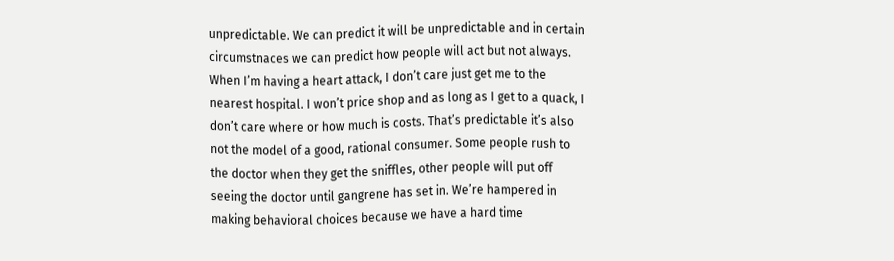unpredictable. We can predict it will be unpredictable and in certain circumstnaces we can predict how people will act but not always. When I’m having a heart attack, I don’t care just get me to the nearest hospital. I won’t price shop and as long as I get to a quack, I don’t care where or how much is costs. That’s predictable it’s also not the model of a good, rational consumer. Some people rush to the doctor when they get the sniffles, other people will put off seeing the doctor until gangrene has set in. We’re hampered in making behavioral choices because we have a hard time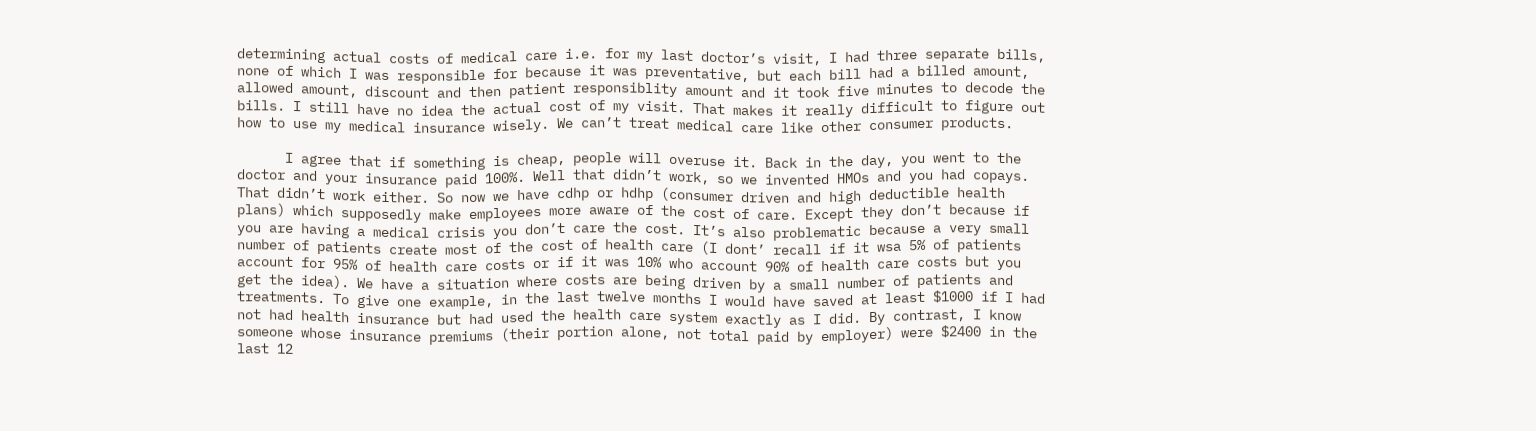determining actual costs of medical care i.e. for my last doctor’s visit, I had three separate bills, none of which I was responsible for because it was preventative, but each bill had a billed amount, allowed amount, discount and then patient responsiblity amount and it took five minutes to decode the bills. I still have no idea the actual cost of my visit. That makes it really difficult to figure out how to use my medical insurance wisely. We can’t treat medical care like other consumer products.

      I agree that if something is cheap, people will overuse it. Back in the day, you went to the doctor and your insurance paid 100%. Well that didn’t work, so we invented HMOs and you had copays. That didn’t work either. So now we have cdhp or hdhp (consumer driven and high deductible health plans) which supposedly make employees more aware of the cost of care. Except they don’t because if you are having a medical crisis you don’t care the cost. It’s also problematic because a very small number of patients create most of the cost of health care (I dont’ recall if it wsa 5% of patients account for 95% of health care costs or if it was 10% who account 90% of health care costs but you get the idea). We have a situation where costs are being driven by a small number of patients and treatments. To give one example, in the last twelve months I would have saved at least $1000 if I had not had health insurance but had used the health care system exactly as I did. By contrast, I know someone whose insurance premiums (their portion alone, not total paid by employer) were $2400 in the last 12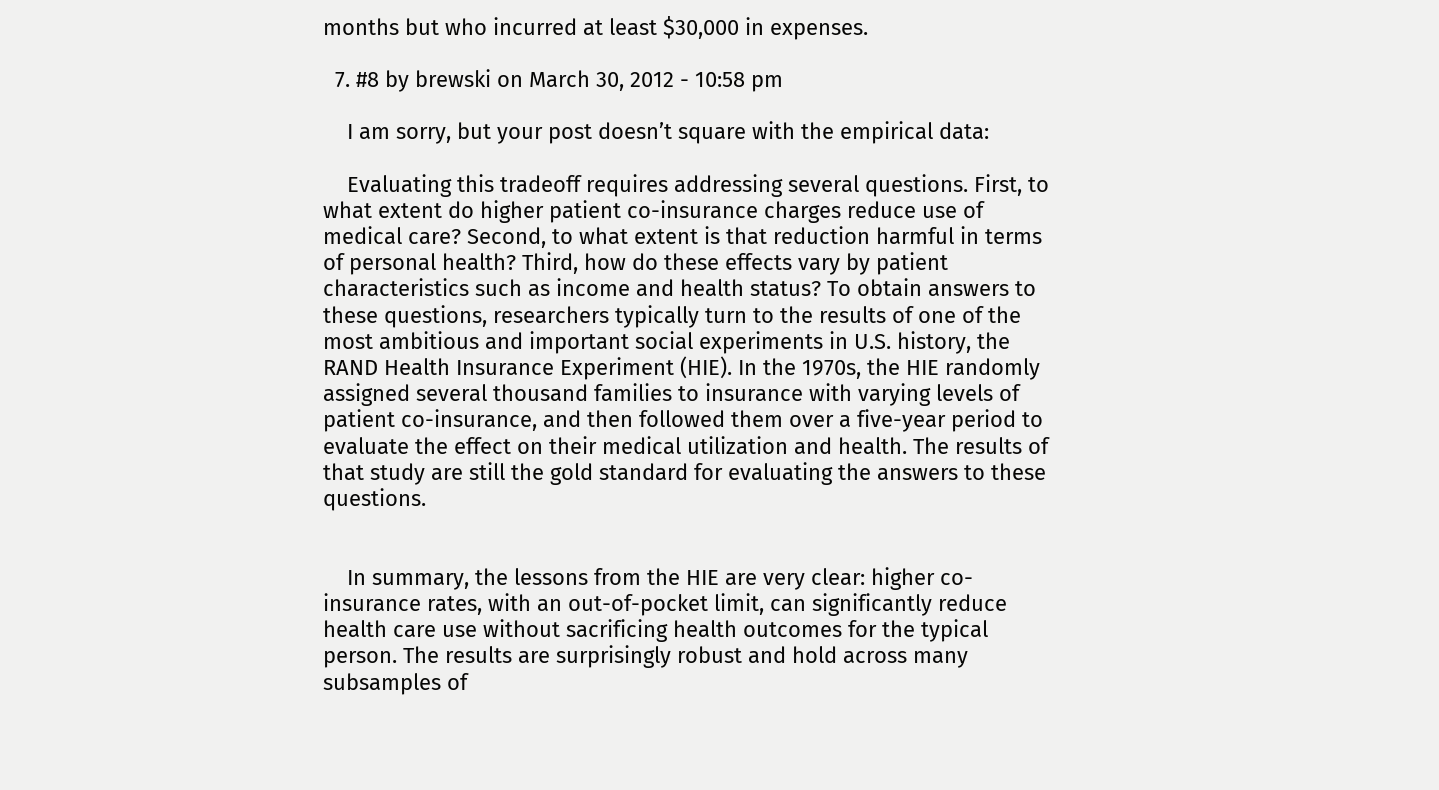months but who incurred at least $30,000 in expenses.

  7. #8 by brewski on March 30, 2012 - 10:58 pm

    I am sorry, but your post doesn’t square with the empirical data:

    Evaluating this tradeoff requires addressing several questions. First, to what extent do higher patient co-insurance charges reduce use of medical care? Second, to what extent is that reduction harmful in terms of personal health? Third, how do these effects vary by patient characteristics such as income and health status? To obtain answers to these questions, researchers typically turn to the results of one of the most ambitious and important social experiments in U.S. history, the RAND Health Insurance Experiment (HIE). In the 1970s, the HIE randomly assigned several thousand families to insurance with varying levels of patient co-insurance, and then followed them over a five-year period to evaluate the effect on their medical utilization and health. The results of that study are still the gold standard for evaluating the answers to these questions.


    In summary, the lessons from the HIE are very clear: higher co-insurance rates, with an out-of-pocket limit, can significantly reduce health care use without sacrificing health outcomes for the typical person. The results are surprisingly robust and hold across many subsamples of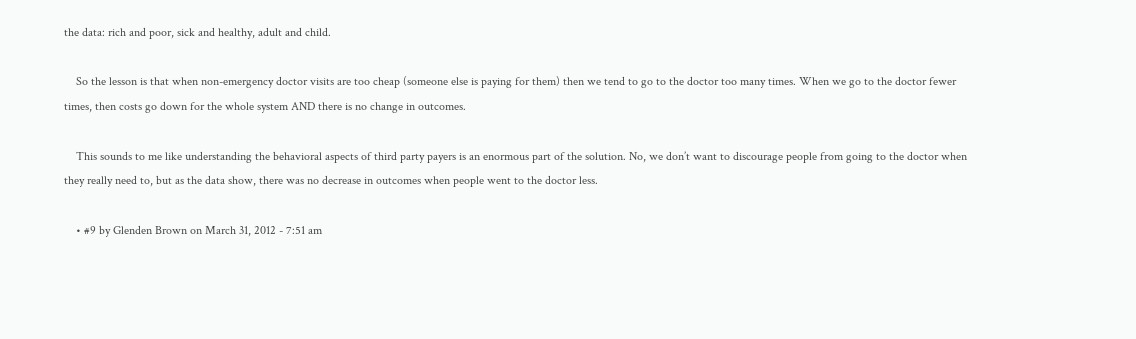the data: rich and poor, sick and healthy, adult and child.

    So the lesson is that when non-emergency doctor visits are too cheap (someone else is paying for them) then we tend to go to the doctor too many times. When we go to the doctor fewer times, then costs go down for the whole system AND there is no change in outcomes.

    This sounds to me like understanding the behavioral aspects of third party payers is an enormous part of the solution. No, we don’t want to discourage people from going to the doctor when they really need to, but as the data show, there was no decrease in outcomes when people went to the doctor less.

    • #9 by Glenden Brown on March 31, 2012 - 7:51 am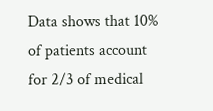Data shows that 10% of patients account for 2/3 of medical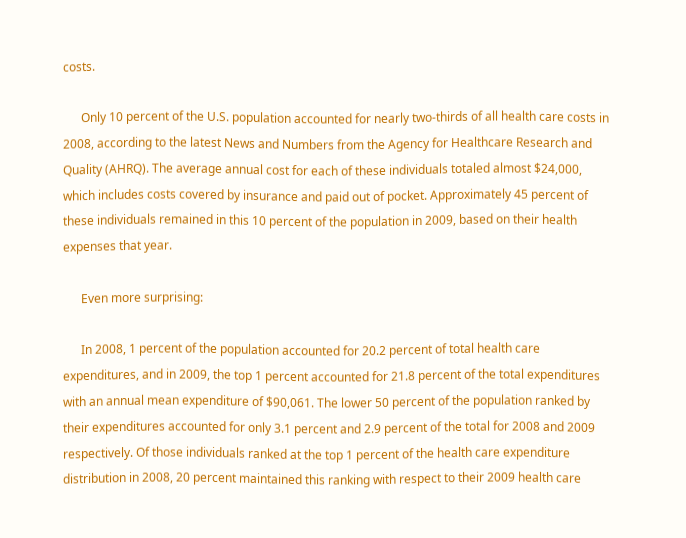costs.

      Only 10 percent of the U.S. population accounted for nearly two-thirds of all health care costs in 2008, according to the latest News and Numbers from the Agency for Healthcare Research and Quality (AHRQ). The average annual cost for each of these individuals totaled almost $24,000, which includes costs covered by insurance and paid out of pocket. Approximately 45 percent of these individuals remained in this 10 percent of the population in 2009, based on their health expenses that year.

      Even more surprising:

      In 2008, 1 percent of the population accounted for 20.2 percent of total health care expenditures, and in 2009, the top 1 percent accounted for 21.8 percent of the total expenditures with an annual mean expenditure of $90,061. The lower 50 percent of the population ranked by their expenditures accounted for only 3.1 percent and 2.9 percent of the total for 2008 and 2009 respectively. Of those individuals ranked at the top 1 percent of the health care expenditure distribution in 2008, 20 percent maintained this ranking with respect to their 2009 health care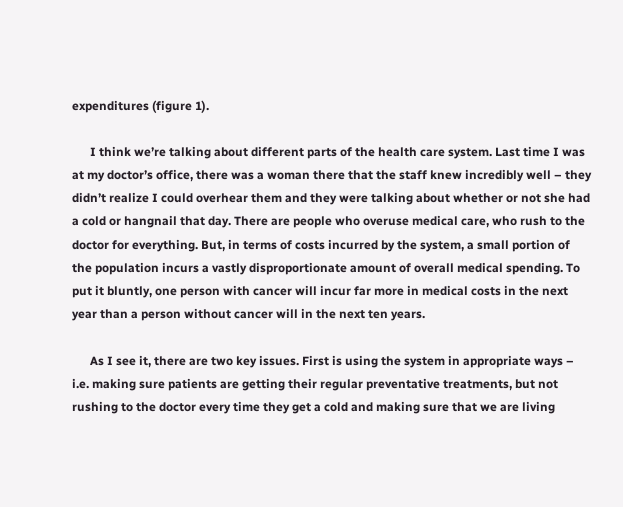expenditures (figure 1).

      I think we’re talking about different parts of the health care system. Last time I was at my doctor’s office, there was a woman there that the staff knew incredibly well – they didn’t realize I could overhear them and they were talking about whether or not she had a cold or hangnail that day. There are people who overuse medical care, who rush to the doctor for everything. But, in terms of costs incurred by the system, a small portion of the population incurs a vastly disproportionate amount of overall medical spending. To put it bluntly, one person with cancer will incur far more in medical costs in the next year than a person without cancer will in the next ten years.

      As I see it, there are two key issues. First is using the system in appropriate ways – i.e. making sure patients are getting their regular preventative treatments, but not rushing to the doctor every time they get a cold and making sure that we are living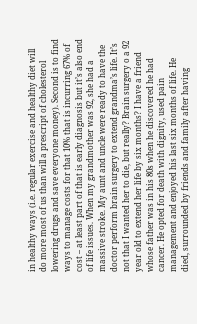in healthy ways (i.e. regular exercise and healthy diet will do more most of us than will a prescript of cholesterol lowering drugs and save everyone money). Second is to find ways to manage costs for that 10% that is incurring 67% of cost – at least part of that is early diagnosis but it’s also end of life issues. When my grandmother was 92, she had a massive stroke. My aunt and uncle were ready to have the doctor perform brain surgery to extend grandma’s life. It’s not that I wanted her to die, but really? Brain surgery o a 92 year old to extend her life by six months? I have a friend whose father was in his 80s when he discovered he had cancer. He opted for death with dignity, used pain management and enjoyed his last six months of life. He died, surrounded by friends and family after having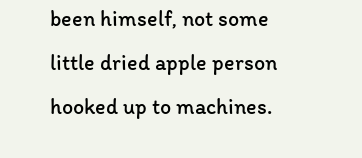been himself, not some little dried apple person hooked up to machines.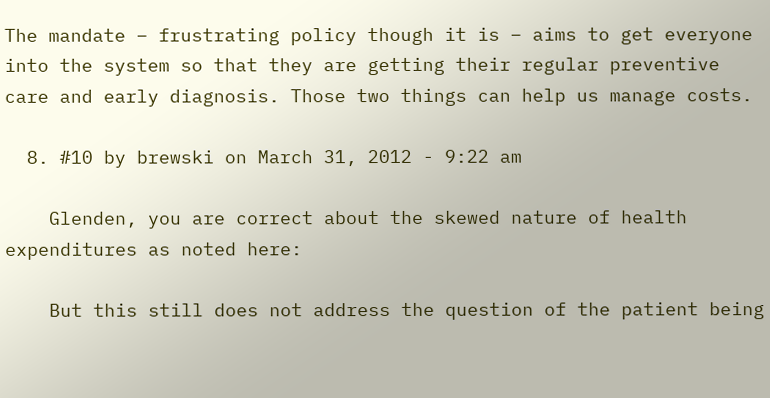The mandate – frustrating policy though it is – aims to get everyone into the system so that they are getting their regular preventive care and early diagnosis. Those two things can help us manage costs.

  8. #10 by brewski on March 31, 2012 - 9:22 am

    Glenden, you are correct about the skewed nature of health expenditures as noted here:

    But this still does not address the question of the patient being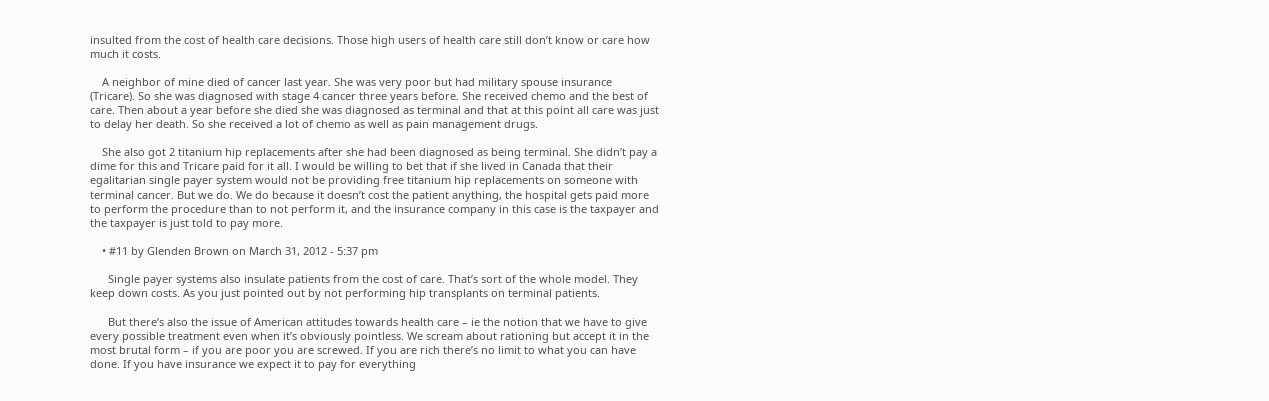insulted from the cost of health care decisions. Those high users of health care still don’t know or care how much it costs.

    A neighbor of mine died of cancer last year. She was very poor but had military spouse insurance (Tricare). So she was diagnosed with stage 4 cancer three years before. She received chemo and the best of care. Then about a year before she died she was diagnosed as terminal and that at this point all care was just to delay her death. So she received a lot of chemo as well as pain management drugs.

    She also got 2 titanium hip replacements after she had been diagnosed as being terminal. She didn’t pay a dime for this and Tricare paid for it all. I would be willing to bet that if she lived in Canada that their egalitarian single payer system would not be providing free titanium hip replacements on someone with terminal cancer. But we do. We do because it doesn’t cost the patient anything, the hospital gets paid more to perform the procedure than to not perform it, and the insurance company in this case is the taxpayer and the taxpayer is just told to pay more.

    • #11 by Glenden Brown on March 31, 2012 - 5:37 pm

      Single payer systems also insulate patients from the cost of care. That’s sort of the whole model. They keep down costs. As you just pointed out by not performing hip transplants on terminal patients.

      But there’s also the issue of American attitudes towards health care – ie the notion that we have to give every possible treatment even when it’s obviously pointless. We scream about rationing but accept it in the most brutal form – if you are poor you are screwed. If you are rich there’s no limit to what you can have done. If you have insurance we expect it to pay for everything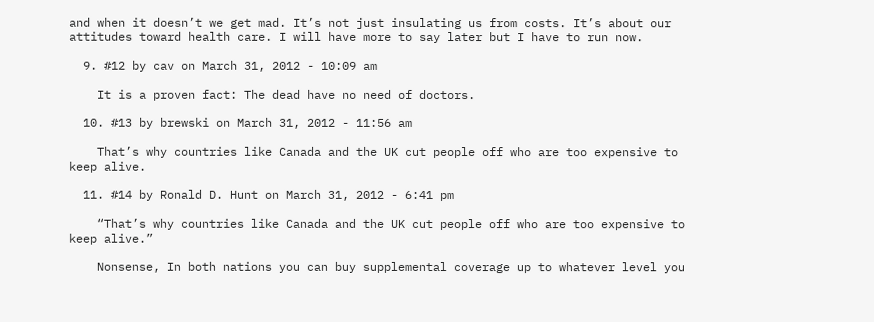and when it doesn’t we get mad. It’s not just insulating us from costs. It’s about our attitudes toward health care. I will have more to say later but I have to run now.

  9. #12 by cav on March 31, 2012 - 10:09 am

    It is a proven fact: The dead have no need of doctors.

  10. #13 by brewski on March 31, 2012 - 11:56 am

    That’s why countries like Canada and the UK cut people off who are too expensive to keep alive.

  11. #14 by Ronald D. Hunt on March 31, 2012 - 6:41 pm

    “That’s why countries like Canada and the UK cut people off who are too expensive to keep alive.”

    Nonsense, In both nations you can buy supplemental coverage up to whatever level you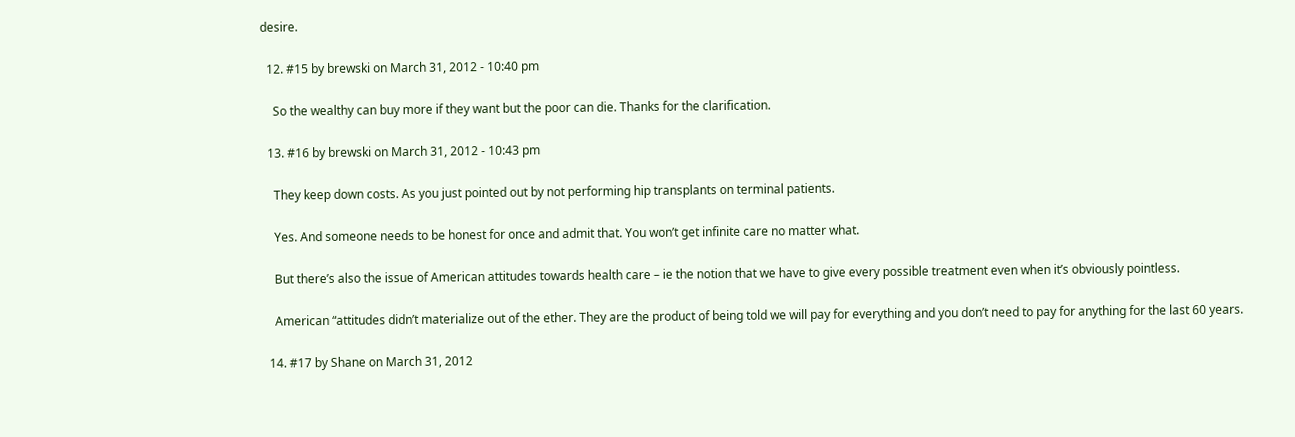desire.

  12. #15 by brewski on March 31, 2012 - 10:40 pm

    So the wealthy can buy more if they want but the poor can die. Thanks for the clarification.

  13. #16 by brewski on March 31, 2012 - 10:43 pm

    They keep down costs. As you just pointed out by not performing hip transplants on terminal patients.

    Yes. And someone needs to be honest for once and admit that. You won’t get infinite care no matter what.

    But there’s also the issue of American attitudes towards health care – ie the notion that we have to give every possible treatment even when it’s obviously pointless.

    American “attitudes didn’t materialize out of the ether. They are the product of being told we will pay for everything and you don’t need to pay for anything for the last 60 years.

  14. #17 by Shane on March 31, 2012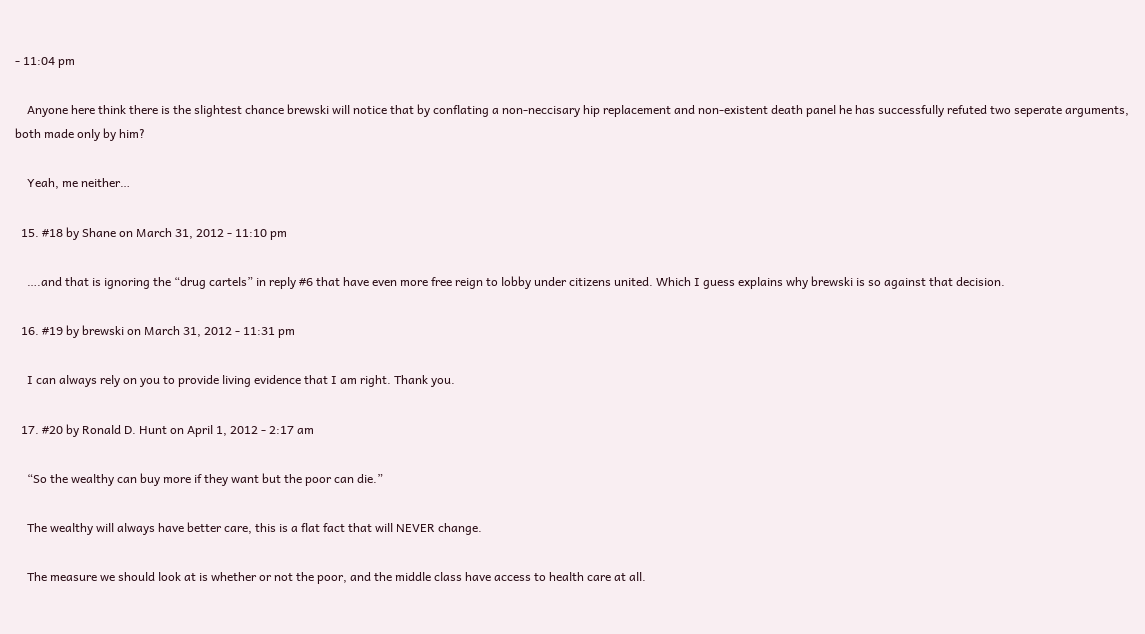- 11:04 pm

    Anyone here think there is the slightest chance brewski will notice that by conflating a non-neccisary hip replacement and non-existent death panel he has successfully refuted two seperate arguments, both made only by him?

    Yeah, me neither…

  15. #18 by Shane on March 31, 2012 - 11:10 pm

    ….and that is ignoring the “drug cartels” in reply #6 that have even more free reign to lobby under citizens united. Which I guess explains why brewski is so against that decision.

  16. #19 by brewski on March 31, 2012 - 11:31 pm

    I can always rely on you to provide living evidence that I am right. Thank you.

  17. #20 by Ronald D. Hunt on April 1, 2012 - 2:17 am

    “So the wealthy can buy more if they want but the poor can die.”

    The wealthy will always have better care, this is a flat fact that will NEVER change.

    The measure we should look at is whether or not the poor, and the middle class have access to health care at all.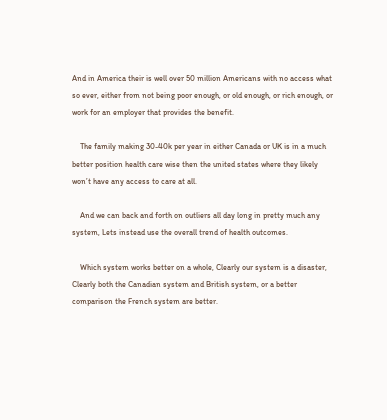And in America their is well over 50 million Americans with no access what so ever, either from not being poor enough, or old enough, or rich enough, or work for an employer that provides the benefit.

    The family making 30-40k per year in either Canada or UK is in a much better position health care wise then the united states where they likely won’t have any access to care at all.

    And we can back and forth on outliers all day long in pretty much any system, Lets instead use the overall trend of health outcomes.

    Which system works better on a whole, Clearly our system is a disaster, Clearly both the Canadian system and British system, or a better comparison the French system are better.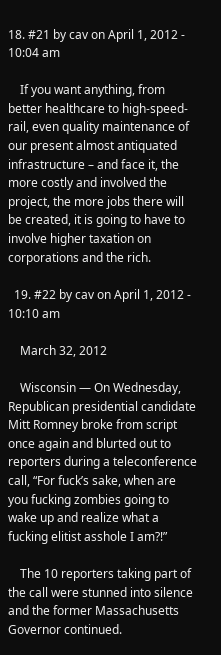18. #21 by cav on April 1, 2012 - 10:04 am

    If you want anything, from better healthcare to high-speed-rail, even quality maintenance of our present almost antiquated infrastructure – and face it, the more costly and involved the project, the more jobs there will be created, it is going to have to involve higher taxation on corporations and the rich.

  19. #22 by cav on April 1, 2012 - 10:10 am

    March 32, 2012

    Wisconsin — On Wednesday, Republican presidential candidate Mitt Romney broke from script once again and blurted out to reporters during a teleconference call, “For fuck’s sake, when are you fucking zombies going to wake up and realize what a fucking elitist asshole I am?!”

    The 10 reporters taking part of the call were stunned into silence and the former Massachusetts Governor continued.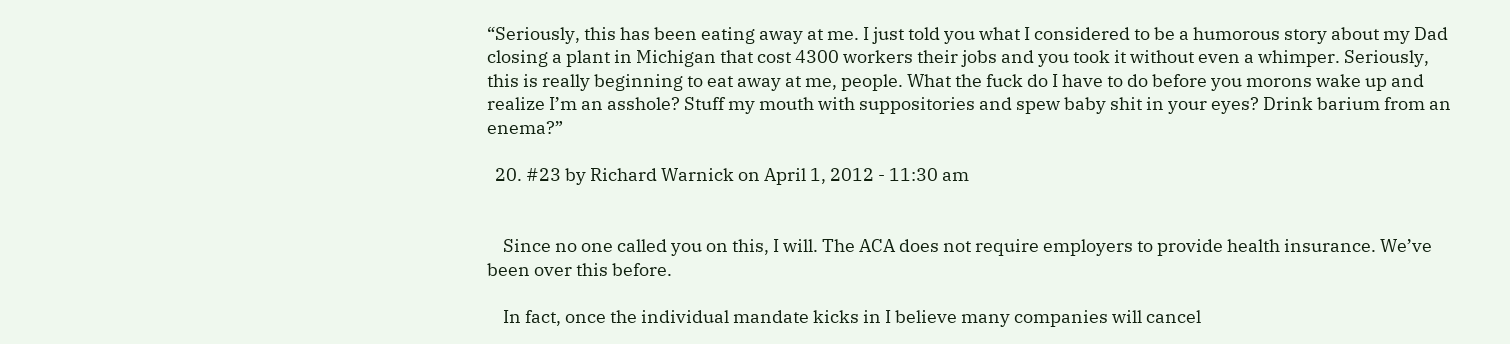“Seriously, this has been eating away at me. I just told you what I considered to be a humorous story about my Dad closing a plant in Michigan that cost 4300 workers their jobs and you took it without even a whimper. Seriously, this is really beginning to eat away at me, people. What the fuck do I have to do before you morons wake up and realize I’m an asshole? Stuff my mouth with suppositories and spew baby shit in your eyes? Drink barium from an enema?”

  20. #23 by Richard Warnick on April 1, 2012 - 11:30 am


    Since no one called you on this, I will. The ACA does not require employers to provide health insurance. We’ve been over this before.

    In fact, once the individual mandate kicks in I believe many companies will cancel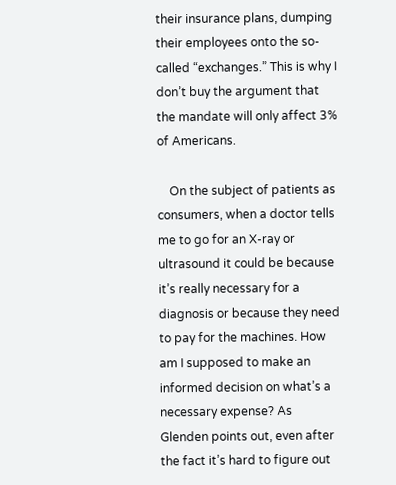their insurance plans, dumping their employees onto the so-called “exchanges.” This is why I don’t buy the argument that the mandate will only affect 3% of Americans.

    On the subject of patients as consumers, when a doctor tells me to go for an X-ray or ultrasound it could be because it’s really necessary for a diagnosis or because they need to pay for the machines. How am I supposed to make an informed decision on what’s a necessary expense? As Glenden points out, even after the fact it’s hard to figure out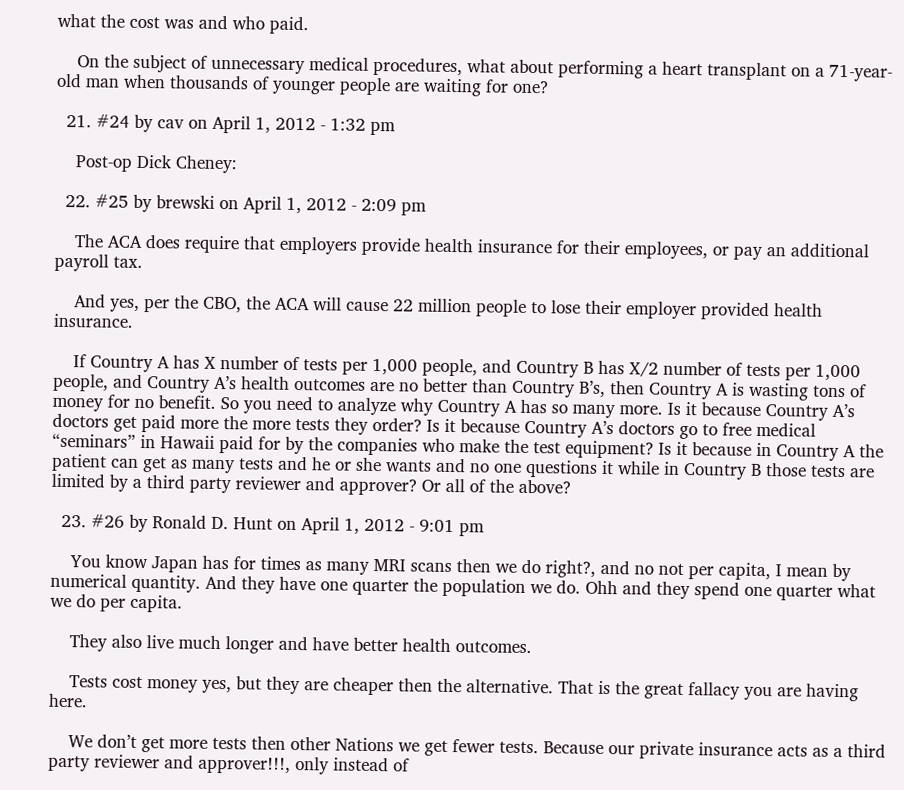what the cost was and who paid.

    On the subject of unnecessary medical procedures, what about performing a heart transplant on a 71-year-old man when thousands of younger people are waiting for one?

  21. #24 by cav on April 1, 2012 - 1:32 pm

    Post-op Dick Cheney:

  22. #25 by brewski on April 1, 2012 - 2:09 pm

    The ACA does require that employers provide health insurance for their employees, or pay an additional payroll tax.

    And yes, per the CBO, the ACA will cause 22 million people to lose their employer provided health insurance.

    If Country A has X number of tests per 1,000 people, and Country B has X/2 number of tests per 1,000 people, and Country A’s health outcomes are no better than Country B’s, then Country A is wasting tons of money for no benefit. So you need to analyze why Country A has so many more. Is it because Country A’s doctors get paid more the more tests they order? Is it because Country A’s doctors go to free medical “seminars” in Hawaii paid for by the companies who make the test equipment? Is it because in Country A the patient can get as many tests and he or she wants and no one questions it while in Country B those tests are limited by a third party reviewer and approver? Or all of the above?

  23. #26 by Ronald D. Hunt on April 1, 2012 - 9:01 pm

    You know Japan has for times as many MRI scans then we do right?, and no not per capita, I mean by numerical quantity. And they have one quarter the population we do. Ohh and they spend one quarter what we do per capita.

    They also live much longer and have better health outcomes.

    Tests cost money yes, but they are cheaper then the alternative. That is the great fallacy you are having here.

    We don’t get more tests then other Nations we get fewer tests. Because our private insurance acts as a third party reviewer and approver!!!, only instead of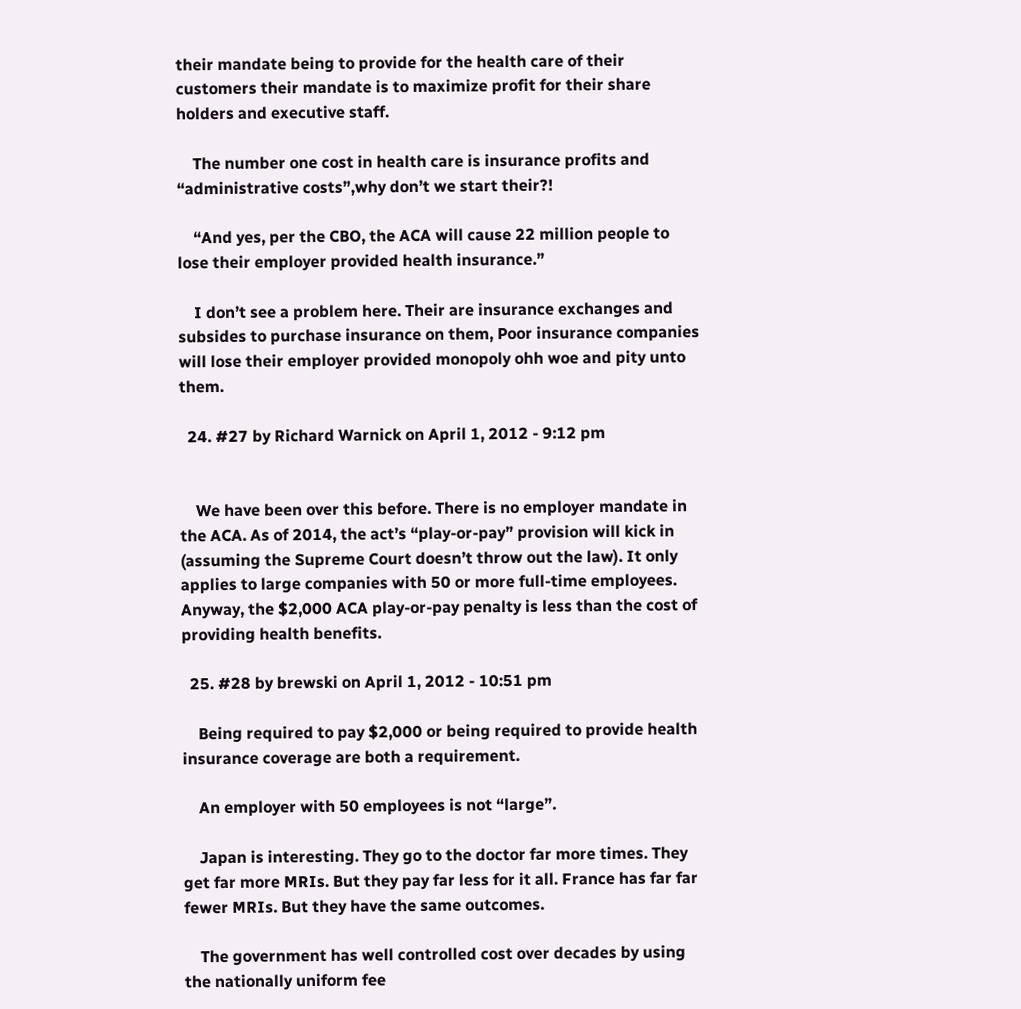their mandate being to provide for the health care of their customers their mandate is to maximize profit for their share holders and executive staff.

    The number one cost in health care is insurance profits and “administrative costs”,why don’t we start their?!

    “And yes, per the CBO, the ACA will cause 22 million people to lose their employer provided health insurance.”

    I don’t see a problem here. Their are insurance exchanges and subsides to purchase insurance on them, Poor insurance companies will lose their employer provided monopoly ohh woe and pity unto them.

  24. #27 by Richard Warnick on April 1, 2012 - 9:12 pm


    We have been over this before. There is no employer mandate in the ACA. As of 2014, the act’s “play-or-pay” provision will kick in (assuming the Supreme Court doesn’t throw out the law). It only applies to large companies with 50 or more full-time employees. Anyway, the $2,000 ACA play-or-pay penalty is less than the cost of providing health benefits.

  25. #28 by brewski on April 1, 2012 - 10:51 pm

    Being required to pay $2,000 or being required to provide health insurance coverage are both a requirement.

    An employer with 50 employees is not “large”.

    Japan is interesting. They go to the doctor far more times. They get far more MRIs. But they pay far less for it all. France has far far fewer MRIs. But they have the same outcomes.

    The government has well controlled cost over decades by using the nationally uniform fee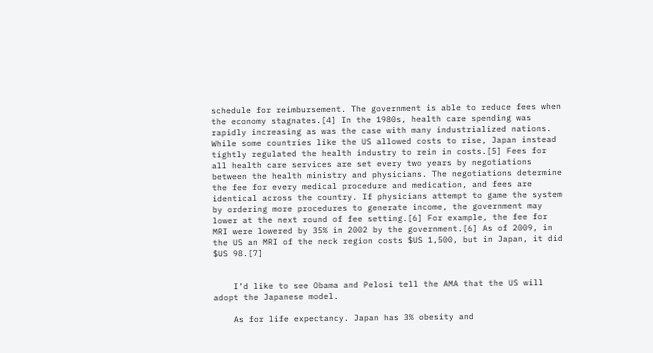schedule for reimbursement. The government is able to reduce fees when the economy stagnates.[4] In the 1980s, health care spending was rapidly increasing as was the case with many industrialized nations. While some countries like the US allowed costs to rise, Japan instead tightly regulated the health industry to rein in costs.[5] Fees for all health care services are set every two years by negotiations between the health ministry and physicians. The negotiations determine the fee for every medical procedure and medication, and fees are identical across the country. If physicians attempt to game the system by ordering more procedures to generate income, the government may lower at the next round of fee setting.[6] For example, the fee for MRI were lowered by 35% in 2002 by the government.[6] As of 2009, in the US an MRI of the neck region costs $US 1,500, but in Japan, it did $US 98.[7]


    I’d like to see Obama and Pelosi tell the AMA that the US will adopt the Japanese model.

    As for life expectancy. Japan has 3% obesity and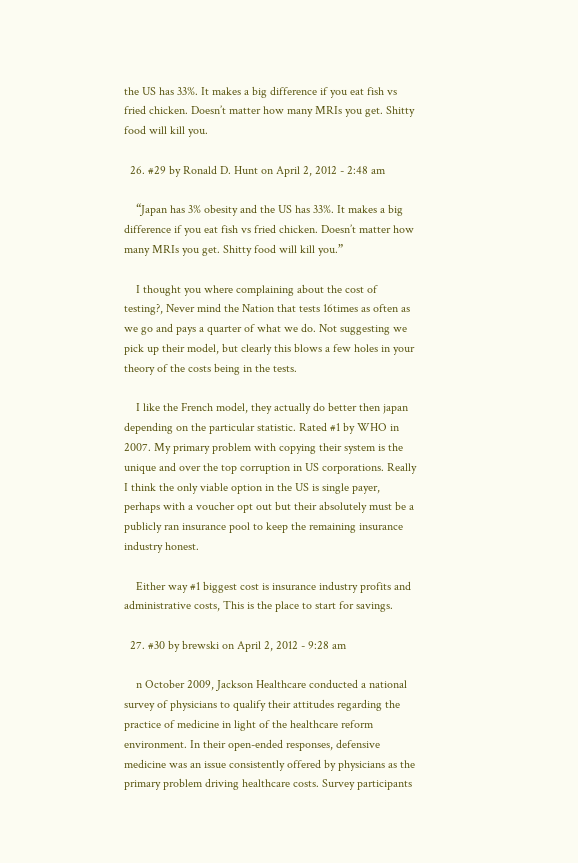the US has 33%. It makes a big difference if you eat fish vs fried chicken. Doesn’t matter how many MRIs you get. Shitty food will kill you.

  26. #29 by Ronald D. Hunt on April 2, 2012 - 2:48 am

    “Japan has 3% obesity and the US has 33%. It makes a big difference if you eat fish vs fried chicken. Doesn’t matter how many MRIs you get. Shitty food will kill you.”

    I thought you where complaining about the cost of testing?, Never mind the Nation that tests 16times as often as we go and pays a quarter of what we do. Not suggesting we pick up their model, but clearly this blows a few holes in your theory of the costs being in the tests.

    I like the French model, they actually do better then japan depending on the particular statistic. Rated #1 by WHO in 2007. My primary problem with copying their system is the unique and over the top corruption in US corporations. Really I think the only viable option in the US is single payer, perhaps with a voucher opt out but their absolutely must be a publicly ran insurance pool to keep the remaining insurance industry honest.

    Either way #1 biggest cost is insurance industry profits and administrative costs, This is the place to start for savings.

  27. #30 by brewski on April 2, 2012 - 9:28 am

    n October 2009, Jackson Healthcare conducted a national survey of physicians to qualify their attitudes regarding the practice of medicine in light of the healthcare reform environment. In their open-ended responses, defensive medicine was an issue consistently offered by physicians as the primary problem driving healthcare costs. Survey participants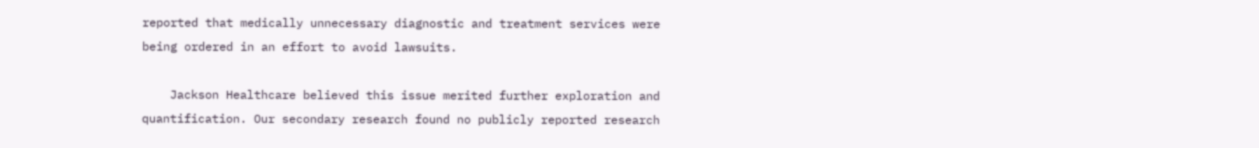reported that medically unnecessary diagnostic and treatment services were being ordered in an effort to avoid lawsuits.

    Jackson Healthcare believed this issue merited further exploration and quantification. Our secondary research found no publicly reported research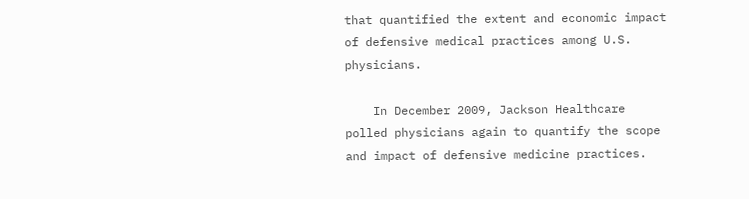that quantified the extent and economic impact of defensive medical practices among U.S. physicians.

    In December 2009, Jackson Healthcare polled physicians again to quantify the scope and impact of defensive medicine practices.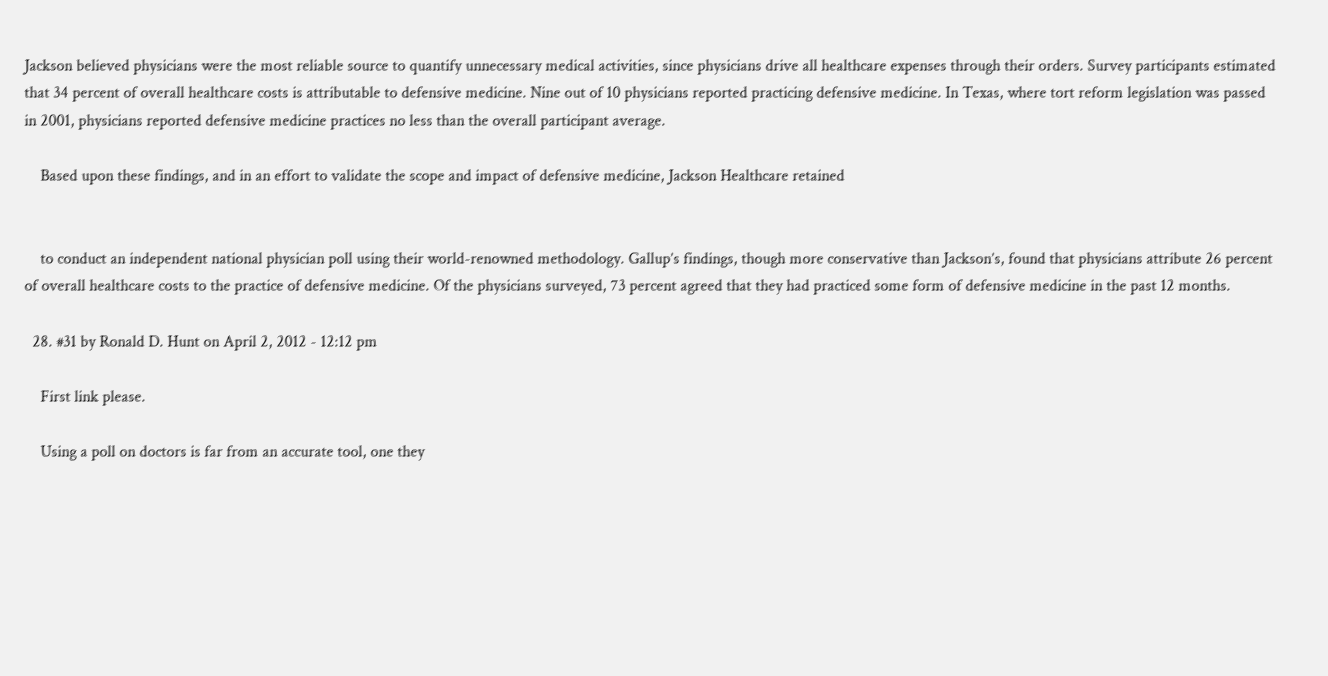Jackson believed physicians were the most reliable source to quantify unnecessary medical activities, since physicians drive all healthcare expenses through their orders. Survey participants estimated that 34 percent of overall healthcare costs is attributable to defensive medicine. Nine out of 10 physicians reported practicing defensive medicine. In Texas, where tort reform legislation was passed in 2001, physicians reported defensive medicine practices no less than the overall participant average.

    Based upon these findings, and in an effort to validate the scope and impact of defensive medicine, Jackson Healthcare retained


    to conduct an independent national physician poll using their world-renowned methodology. Gallup’s findings, though more conservative than Jackson’s, found that physicians attribute 26 percent of overall healthcare costs to the practice of defensive medicine. Of the physicians surveyed, 73 percent agreed that they had practiced some form of defensive medicine in the past 12 months.

  28. #31 by Ronald D. Hunt on April 2, 2012 - 12:12 pm

    First link please.

    Using a poll on doctors is far from an accurate tool, one they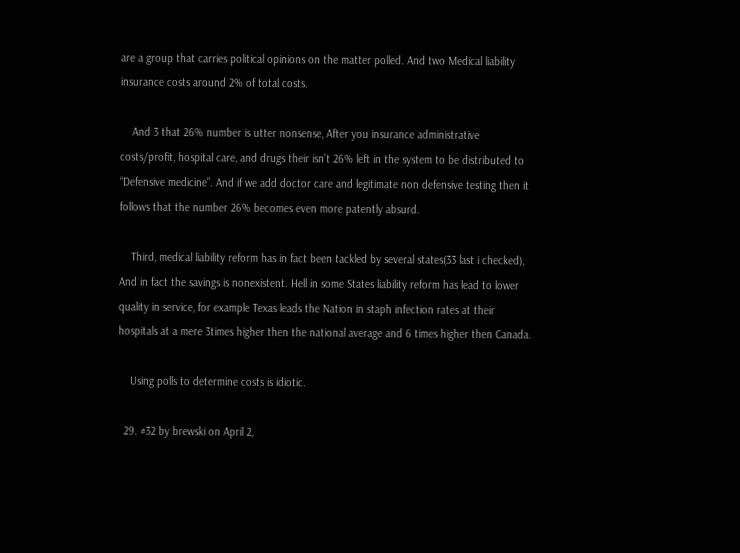are a group that carries political opinions on the matter polled. And two Medical liability insurance costs around 2% of total costs.

    And 3 that 26% number is utter nonsense, After you insurance administrative costs/profit, hospital care, and drugs their isn’t 26% left in the system to be distributed to “Defensive medicine”. And if we add doctor care and legitimate non defensive testing then it follows that the number 26% becomes even more patently absurd.

    Third, medical liability reform has in fact been tackled by several states(33 last i checked), And in fact the savings is nonexistent. Hell in some States liability reform has lead to lower quality in service, for example Texas leads the Nation in staph infection rates at their hospitals at a mere 3times higher then the national average and 6 times higher then Canada.

    Using polls to determine costs is idiotic.

  29. #32 by brewski on April 2,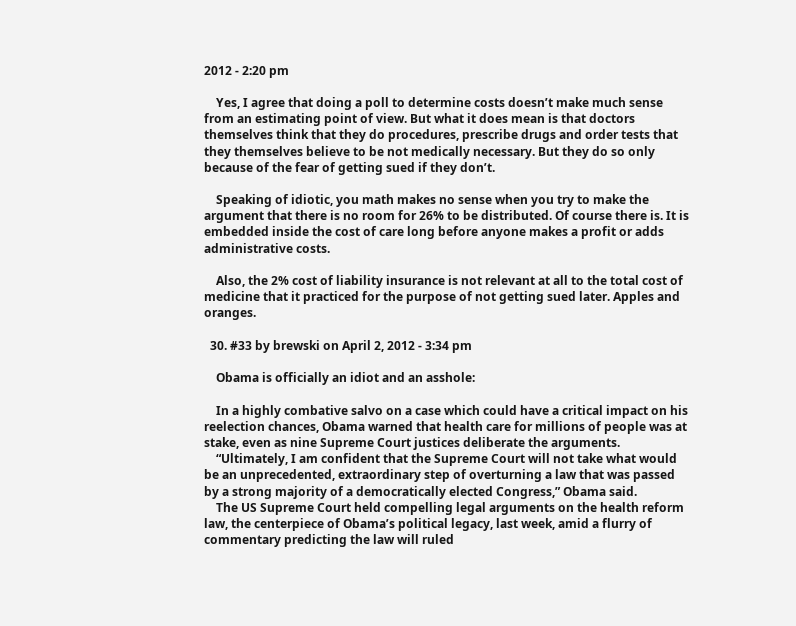2012 - 2:20 pm

    Yes, I agree that doing a poll to determine costs doesn’t make much sense from an estimating point of view. But what it does mean is that doctors themselves think that they do procedures, prescribe drugs and order tests that they themselves believe to be not medically necessary. But they do so only because of the fear of getting sued if they don’t.

    Speaking of idiotic, you math makes no sense when you try to make the argument that there is no room for 26% to be distributed. Of course there is. It is embedded inside the cost of care long before anyone makes a profit or adds administrative costs.

    Also, the 2% cost of liability insurance is not relevant at all to the total cost of medicine that it practiced for the purpose of not getting sued later. Apples and oranges.

  30. #33 by brewski on April 2, 2012 - 3:34 pm

    Obama is officially an idiot and an asshole:

    In a highly combative salvo on a case which could have a critical impact on his reelection chances, Obama warned that health care for millions of people was at stake, even as nine Supreme Court justices deliberate the arguments.
    “Ultimately, I am confident that the Supreme Court will not take what would be an unprecedented, extraordinary step of overturning a law that was passed by a strong majority of a democratically elected Congress,” Obama said.
    The US Supreme Court held compelling legal arguments on the health reform law, the centerpiece of Obama’s political legacy, last week, amid a flurry of commentary predicting the law will ruled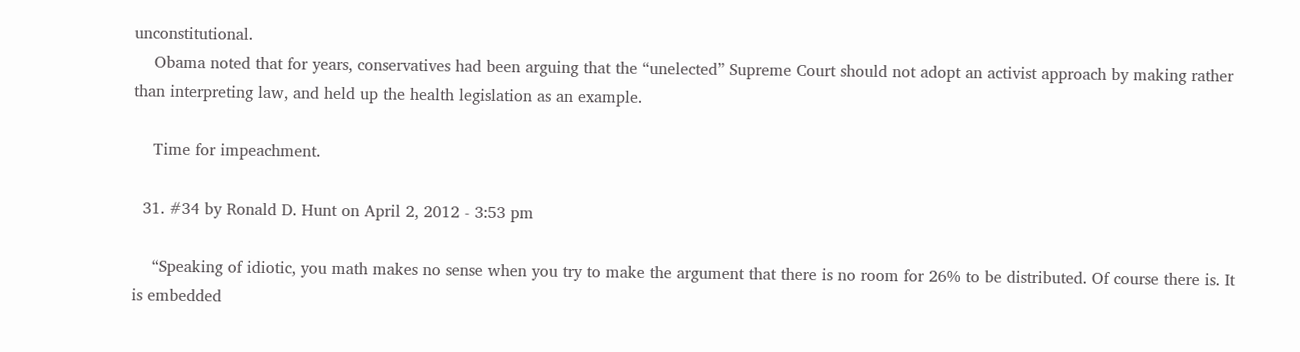unconstitutional.
    Obama noted that for years, conservatives had been arguing that the “unelected” Supreme Court should not adopt an activist approach by making rather than interpreting law, and held up the health legislation as an example.

    Time for impeachment.

  31. #34 by Ronald D. Hunt on April 2, 2012 - 3:53 pm

    “Speaking of idiotic, you math makes no sense when you try to make the argument that there is no room for 26% to be distributed. Of course there is. It is embedded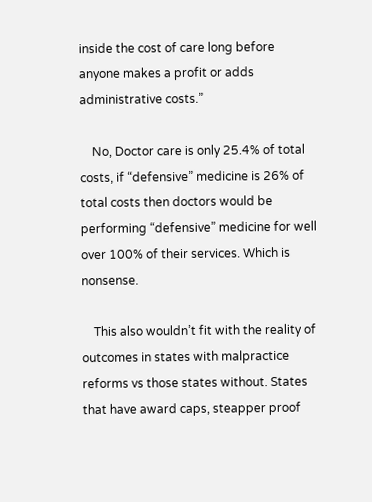inside the cost of care long before anyone makes a profit or adds administrative costs.”

    No, Doctor care is only 25.4% of total costs, if “defensive” medicine is 26% of total costs then doctors would be performing “defensive” medicine for well over 100% of their services. Which is nonsense.

    This also wouldn’t fit with the reality of outcomes in states with malpractice reforms vs those states without. States that have award caps, steapper proof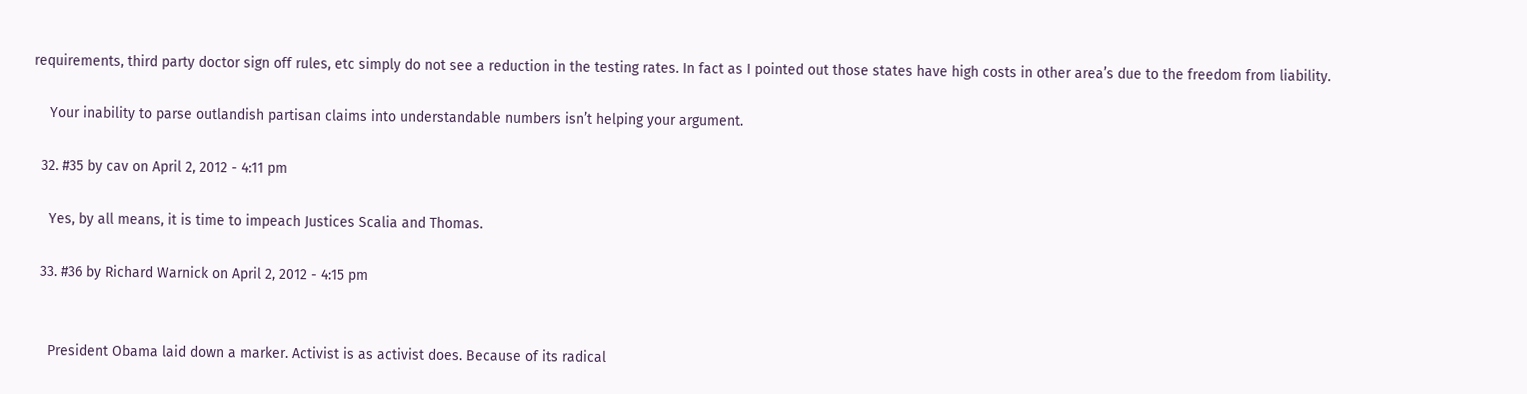requirements, third party doctor sign off rules, etc simply do not see a reduction in the testing rates. In fact as I pointed out those states have high costs in other area’s due to the freedom from liability.

    Your inability to parse outlandish partisan claims into understandable numbers isn’t helping your argument.

  32. #35 by cav on April 2, 2012 - 4:11 pm

    Yes, by all means, it is time to impeach Justices Scalia and Thomas.

  33. #36 by Richard Warnick on April 2, 2012 - 4:15 pm


    President Obama laid down a marker. Activist is as activist does. Because of its radical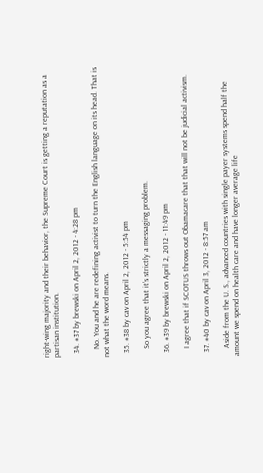right-wing majority and their behavior, the Supreme Court is getting a reputation as a partisan institution.

  34. #37 by brewski on April 2, 2012 - 4:28 pm

    No. You and he are redefining activist to turn the English language on its head. That is not what the word means.

  35. #38 by cav on April 2, 2012 - 5:54 pm

    So you agree that it’s strictly a messaging problem.

  36. #39 by brewski on April 2, 2012 - 11:49 pm

    I agree that if SCOTUS throws out Obamacare that that will not be judicial activism.

  37. #40 by cav on April 3, 2012 - 8:57 am

    Aside from the U. S., advanced countries with single payer systems spend half the amount we spend on health care and have longer average life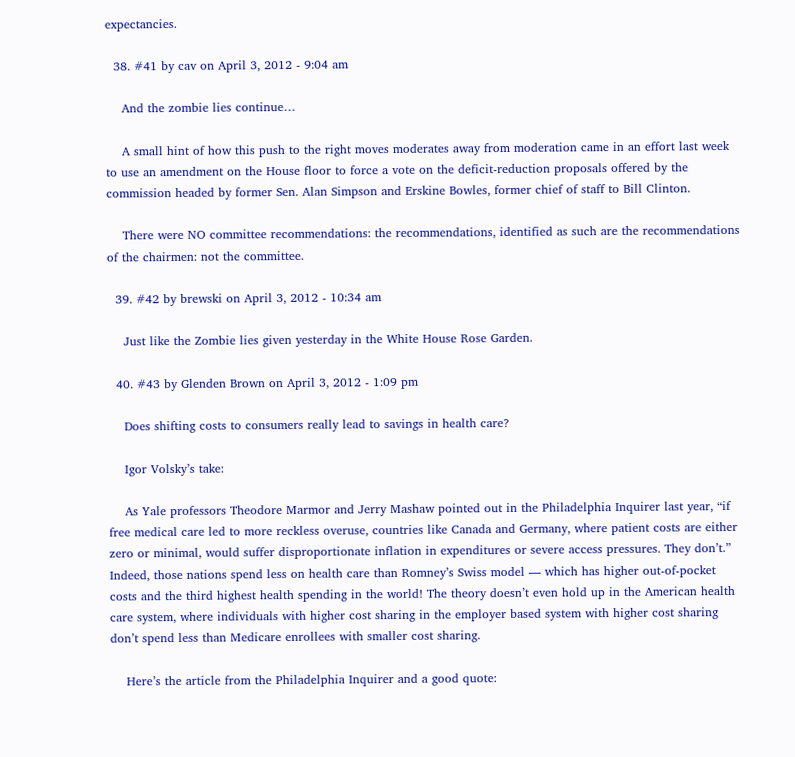expectancies.

  38. #41 by cav on April 3, 2012 - 9:04 am

    And the zombie lies continue…

    A small hint of how this push to the right moves moderates away from moderation came in an effort last week to use an amendment on the House floor to force a vote on the deficit-reduction proposals offered by the commission headed by former Sen. Alan Simpson and Erskine Bowles, former chief of staff to Bill Clinton.

    There were NO committee recommendations: the recommendations, identified as such are the recommendations of the chairmen: not the committee.

  39. #42 by brewski on April 3, 2012 - 10:34 am

    Just like the Zombie lies given yesterday in the White House Rose Garden.

  40. #43 by Glenden Brown on April 3, 2012 - 1:09 pm

    Does shifting costs to consumers really lead to savings in health care?

    Igor Volsky’s take:

    As Yale professors Theodore Marmor and Jerry Mashaw pointed out in the Philadelphia Inquirer last year, “if free medical care led to more reckless overuse, countries like Canada and Germany, where patient costs are either zero or minimal, would suffer disproportionate inflation in expenditures or severe access pressures. They don’t.” Indeed, those nations spend less on health care than Romney’s Swiss model — which has higher out-of-pocket costs and the third highest health spending in the world! The theory doesn’t even hold up in the American health care system, where individuals with higher cost sharing in the employer based system with higher cost sharing don’t spend less than Medicare enrollees with smaller cost sharing.

    Here’s the article from the Philadelphia Inquirer and a good quote: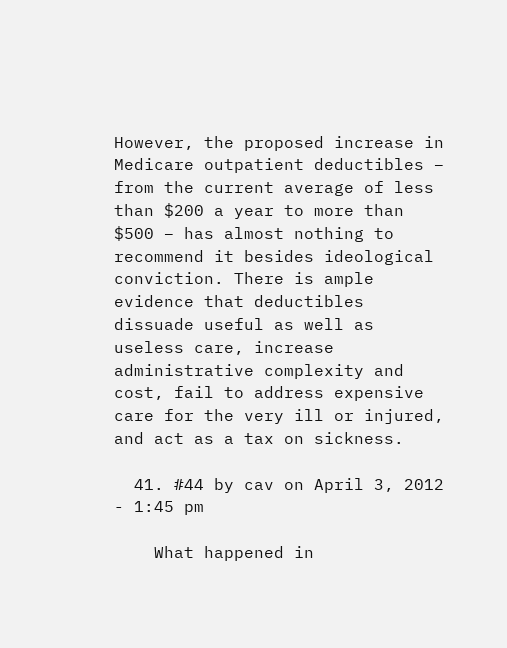However, the proposed increase in Medicare outpatient deductibles – from the current average of less than $200 a year to more than $500 – has almost nothing to recommend it besides ideological conviction. There is ample evidence that deductibles dissuade useful as well as useless care, increase administrative complexity and cost, fail to address expensive care for the very ill or injured, and act as a tax on sickness.

  41. #44 by cav on April 3, 2012 - 1:45 pm

    What happened in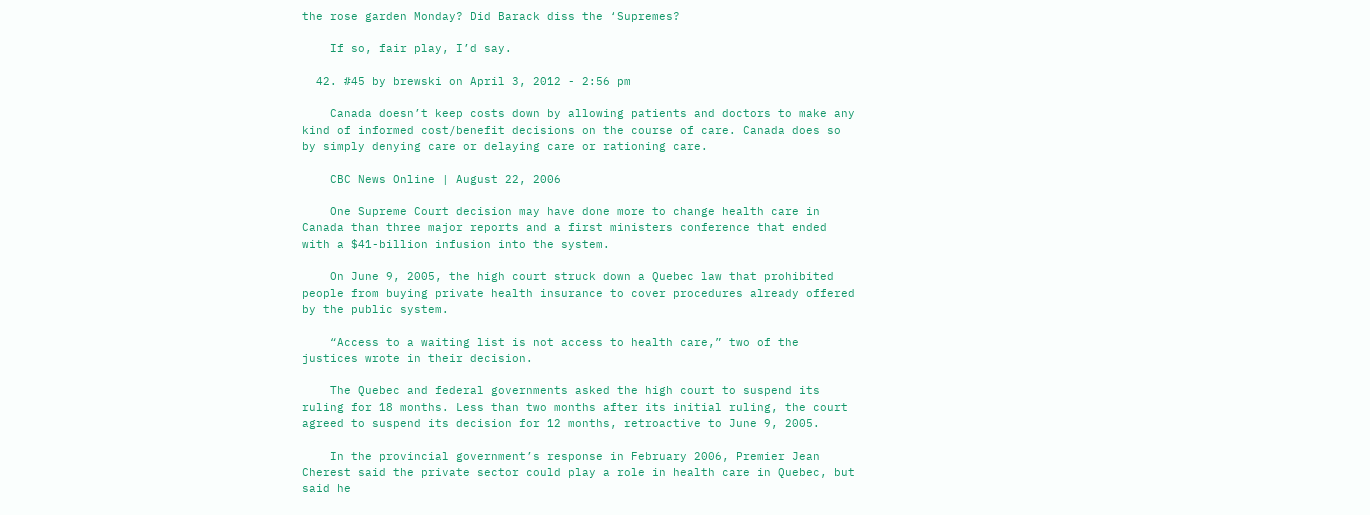the rose garden Monday? Did Barack diss the ‘Supremes?

    If so, fair play, I’d say.

  42. #45 by brewski on April 3, 2012 - 2:56 pm

    Canada doesn’t keep costs down by allowing patients and doctors to make any kind of informed cost/benefit decisions on the course of care. Canada does so by simply denying care or delaying care or rationing care.

    CBC News Online | August 22, 2006

    One Supreme Court decision may have done more to change health care in Canada than three major reports and a first ministers conference that ended with a $41-billion infusion into the system.

    On June 9, 2005, the high court struck down a Quebec law that prohibited people from buying private health insurance to cover procedures already offered by the public system.

    “Access to a waiting list is not access to health care,” two of the justices wrote in their decision.

    The Quebec and federal governments asked the high court to suspend its ruling for 18 months. Less than two months after its initial ruling, the court agreed to suspend its decision for 12 months, retroactive to June 9, 2005.

    In the provincial government’s response in February 2006, Premier Jean Cherest said the private sector could play a role in health care in Quebec, but said he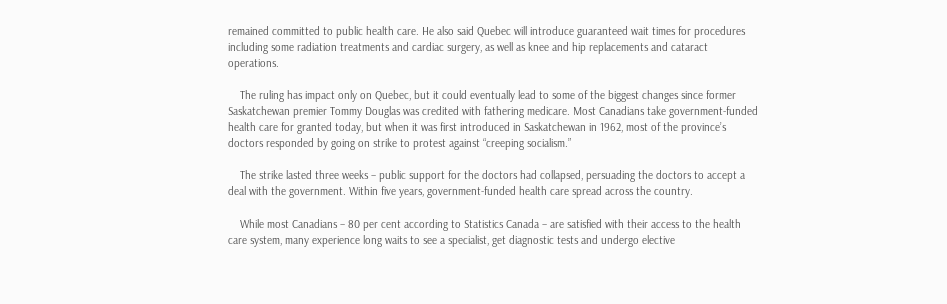remained committed to public health care. He also said Quebec will introduce guaranteed wait times for procedures including some radiation treatments and cardiac surgery, as well as knee and hip replacements and cataract operations.

    The ruling has impact only on Quebec, but it could eventually lead to some of the biggest changes since former Saskatchewan premier Tommy Douglas was credited with fathering medicare. Most Canadians take government-funded health care for granted today, but when it was first introduced in Saskatchewan in 1962, most of the province’s doctors responded by going on strike to protest against “creeping socialism.”

    The strike lasted three weeks – public support for the doctors had collapsed, persuading the doctors to accept a deal with the government. Within five years, government-funded health care spread across the country.

    While most Canadians – 80 per cent according to Statistics Canada – are satisfied with their access to the health care system, many experience long waits to see a specialist, get diagnostic tests and undergo elective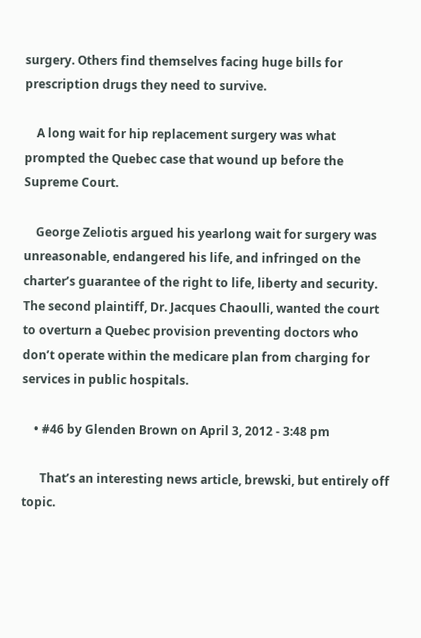surgery. Others find themselves facing huge bills for prescription drugs they need to survive.

    A long wait for hip replacement surgery was what prompted the Quebec case that wound up before the Supreme Court.

    George Zeliotis argued his yearlong wait for surgery was unreasonable, endangered his life, and infringed on the charter’s guarantee of the right to life, liberty and security. The second plaintiff, Dr. Jacques Chaoulli, wanted the court to overturn a Quebec provision preventing doctors who don’t operate within the medicare plan from charging for services in public hospitals.

    • #46 by Glenden Brown on April 3, 2012 - 3:48 pm

      That’s an interesting news article, brewski, but entirely off topic.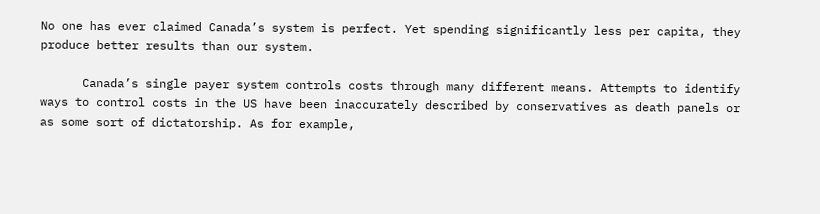No one has ever claimed Canada’s system is perfect. Yet spending significantly less per capita, they produce better results than our system.

      Canada’s single payer system controls costs through many different means. Attempts to identify ways to control costs in the US have been inaccurately described by conservatives as death panels or as some sort of dictatorship. As for example,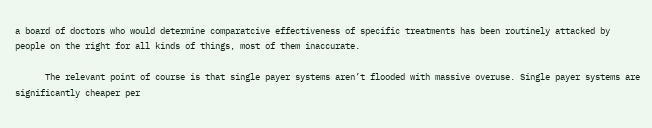a board of doctors who would determine comparatcive effectiveness of specific treatments has been routinely attacked by people on the right for all kinds of things, most of them inaccurate.

      The relevant point of course is that single payer systems aren’t flooded with massive overuse. Single payer systems are significantly cheaper per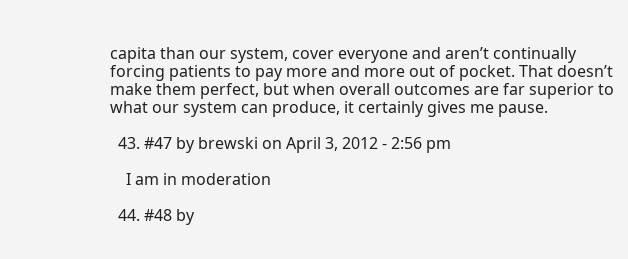capita than our system, cover everyone and aren’t continually forcing patients to pay more and more out of pocket. That doesn’t make them perfect, but when overall outcomes are far superior to what our system can produce, it certainly gives me pause.

  43. #47 by brewski on April 3, 2012 - 2:56 pm

    I am in moderation

  44. #48 by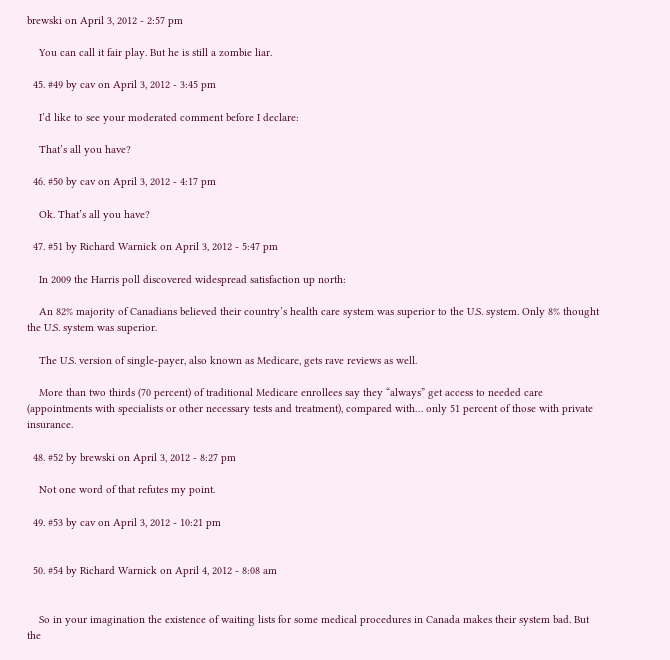brewski on April 3, 2012 - 2:57 pm

    You can call it fair play. But he is still a zombie liar.

  45. #49 by cav on April 3, 2012 - 3:45 pm

    I’d like to see your moderated comment before I declare:

    That’s all you have?

  46. #50 by cav on April 3, 2012 - 4:17 pm

    Ok. That’s all you have?

  47. #51 by Richard Warnick on April 3, 2012 - 5:47 pm

    In 2009 the Harris poll discovered widespread satisfaction up north:

    An 82% majority of Canadians believed their country’s health care system was superior to the U.S. system. Only 8% thought the U.S. system was superior.

    The U.S. version of single-payer, also known as Medicare, gets rave reviews as well.

    More than two thirds (70 percent) of traditional Medicare enrollees say they “always” get access to needed care (appointments with specialists or other necessary tests and treatment), compared with… only 51 percent of those with private insurance.

  48. #52 by brewski on April 3, 2012 - 8:27 pm

    Not one word of that refutes my point.

  49. #53 by cav on April 3, 2012 - 10:21 pm


  50. #54 by Richard Warnick on April 4, 2012 - 8:08 am


    So in your imagination the existence of waiting lists for some medical procedures in Canada makes their system bad. But the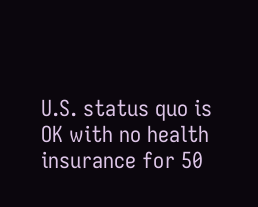U.S. status quo is OK with no health insurance for 50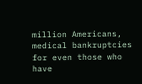million Americans, medical bankruptcies for even those who have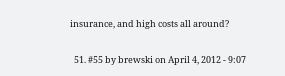insurance, and high costs all around?

  51. #55 by brewski on April 4, 2012 - 9:07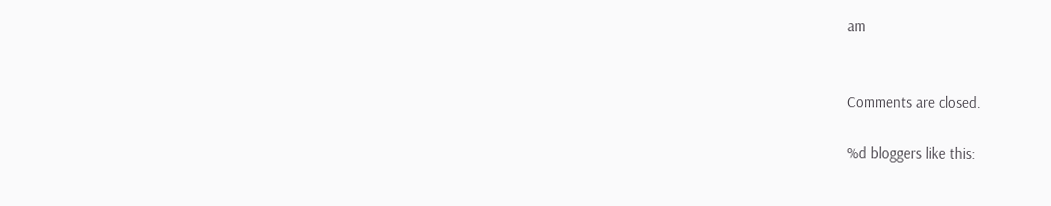am


Comments are closed.

%d bloggers like this: